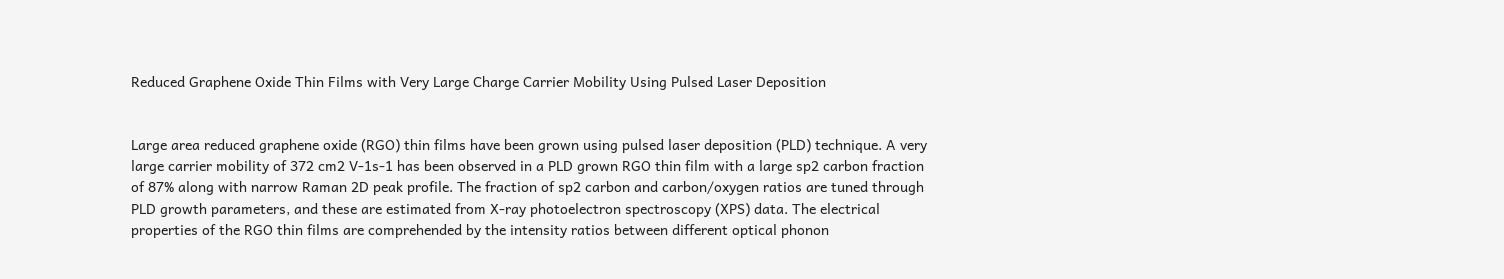Reduced Graphene Oxide Thin Films with Very Large Charge Carrier Mobility Using Pulsed Laser Deposition


Large area reduced graphene oxide (RGO) thin films have been grown using pulsed laser deposition (PLD) technique. A very large carrier mobility of 372 cm2 V-1s-1 has been observed in a PLD grown RGO thin film with a large sp2 carbon fraction of 87% along with narrow Raman 2D peak profile. The fraction of sp2 carbon and carbon/oxygen ratios are tuned through PLD growth parameters, and these are estimated from X-ray photoelectron spectroscopy (XPS) data. The electrical properties of the RGO thin films are comprehended by the intensity ratios between different optical phonon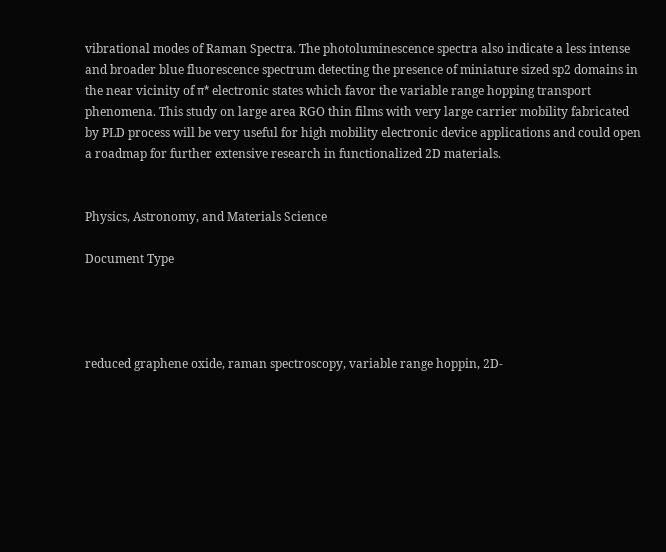vibrational modes of Raman Spectra. The photoluminescence spectra also indicate a less intense and broader blue fluorescence spectrum detecting the presence of miniature sized sp2 domains in the near vicinity of π* electronic states which favor the variable range hopping transport phenomena. This study on large area RGO thin films with very large carrier mobility fabricated by PLD process will be very useful for high mobility electronic device applications and could open a roadmap for further extensive research in functionalized 2D materials.


Physics, Astronomy, and Materials Science

Document Type




reduced graphene oxide, raman spectroscopy, variable range hoppin, 2D-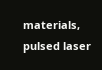materials, pulsed laser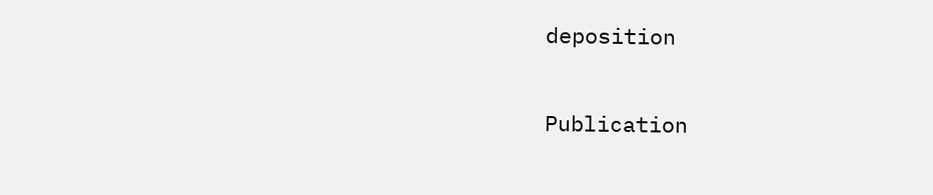deposition

Publication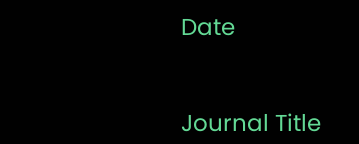Date


Journal Title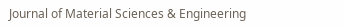Journal of Material Sciences & Engineering